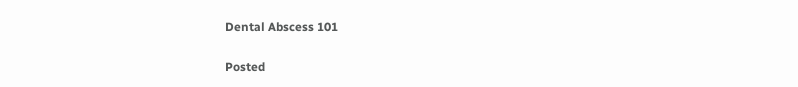Dental Abscess 101

Posted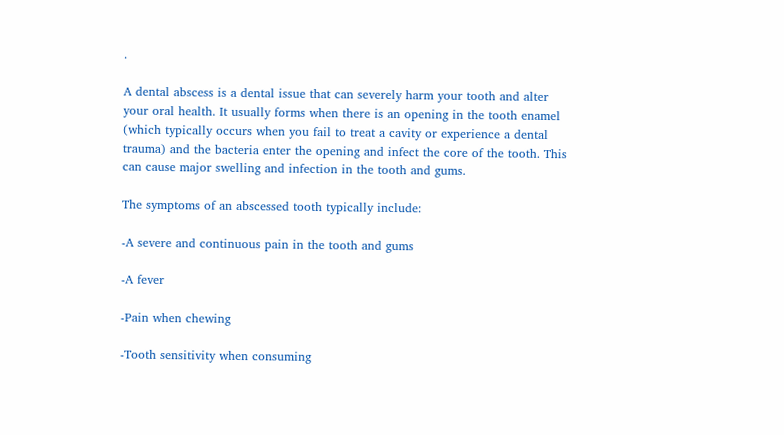.

A dental abscess is a dental issue that can severely harm your tooth and alter your oral health. It usually forms when there is an opening in the tooth enamel (which typically occurs when you fail to treat a cavity or experience a dental trauma) and the bacteria enter the opening and infect the core of the tooth. This can cause major swelling and infection in the tooth and gums.

The symptoms of an abscessed tooth typically include:

-A severe and continuous pain in the tooth and gums

-A fever

-Pain when chewing

-Tooth sensitivity when consuming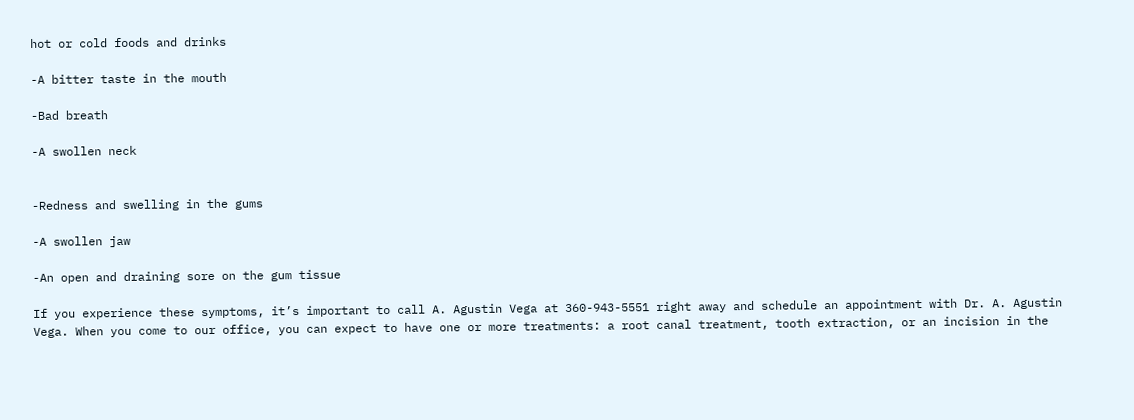hot or cold foods and drinks

-A bitter taste in the mouth

-Bad breath

-A swollen neck


-Redness and swelling in the gums

-A swollen jaw

-An open and draining sore on the gum tissue

If you experience these symptoms, it’s important to call A. Agustin Vega at 360-943-5551 right away and schedule an appointment with Dr. A. Agustin Vega. When you come to our office, you can expect to have one or more treatments: a root canal treatment, tooth extraction, or an incision in the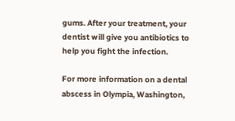gums. After your treatment, your dentist will give you antibiotics to help you fight the infection.

For more information on a dental abscess in Olympia, Washington,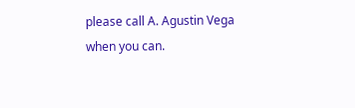please call A. Agustin Vega when you can.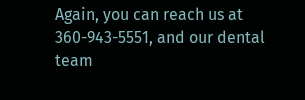Again, you can reach us at 360-943-5551, and our dental team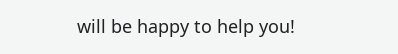will be happy to help you!